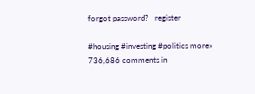forgot password?   register

#housing #investing #politics more»
736,686 comments in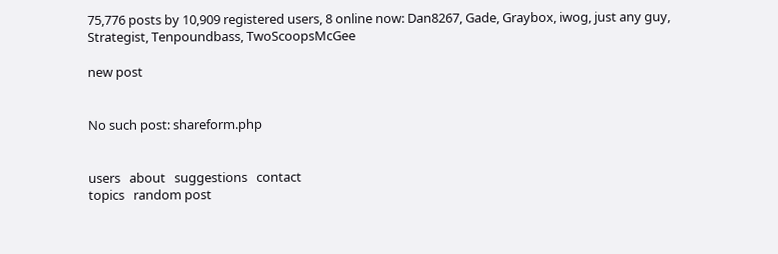75,776 posts by 10,909 registered users, 8 online now: Dan8267, Gade, Graybox, iwog, just any guy, Strategist, Tenpoundbass, TwoScoopsMcGee

new post


No such post: shareform.php


users   about   suggestions   contact
topics   random post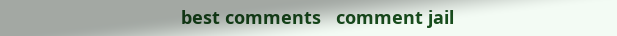best comments   comment jail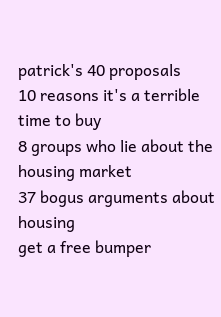patrick's 40 proposals
10 reasons it's a terrible time to buy
8 groups who lie about the housing market
37 bogus arguments about housing
get a free bumper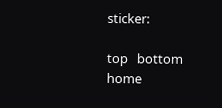sticker:

top   bottom   home